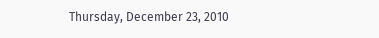Thursday, December 23, 2010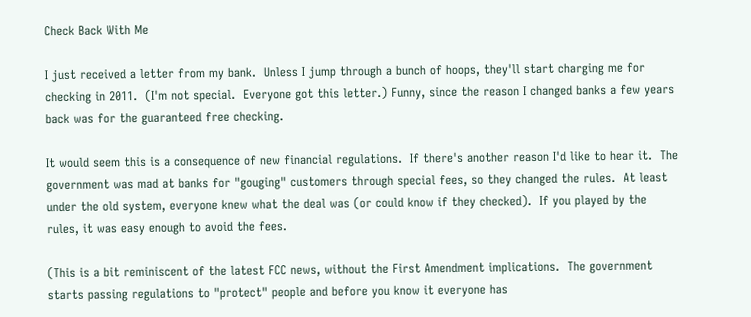Check Back With Me

I just received a letter from my bank.  Unless I jump through a bunch of hoops, they'll start charging me for checking in 2011.  (I'm not special.  Everyone got this letter.) Funny, since the reason I changed banks a few years back was for the guaranteed free checking.

It would seem this is a consequence of new financial regulations.  If there's another reason I'd like to hear it.  The government was mad at banks for "gouging" customers through special fees, so they changed the rules.  At least under the old system, everyone knew what the deal was (or could know if they checked).  If you played by the rules, it was easy enough to avoid the fees.

(This is a bit reminiscent of the latest FCC news, without the First Amendment implications.  The government starts passing regulations to "protect" people and before you know it everyone has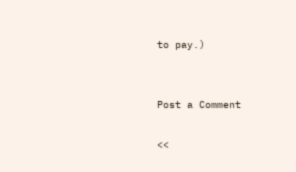to pay.)


Post a Comment

<<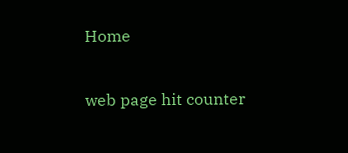Home

web page hit counter